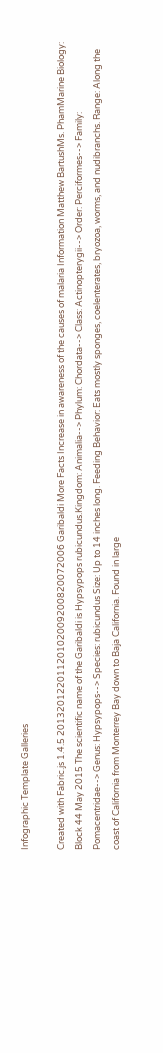Infographic Template Galleries

Created with Fabric.js 1.4.5 20132012201120102009200820072006 Garibaldi More Facts Increase in awareness of the causes of malaria Information Matthew BartushMs. PhamMarine Biology: Block 44 May 2015 The scientific name of the Garibaldi is Hypsypops rubicundus.Kingdom: Animalia--> Phylum: Chordata--> Class: Actinopterygii--> Order: Perciformes--> Family: Pomacentridae--> Genus: Hypsypops--> Species: rubicundus Size: Up to 14 inches long. Feeding Behavior: Eats mostly sponges, coelenterates, bryozoa, worms, and nudibranchs. Range: Along the coast of California from Monterrey Bay down to Baja California. Found in large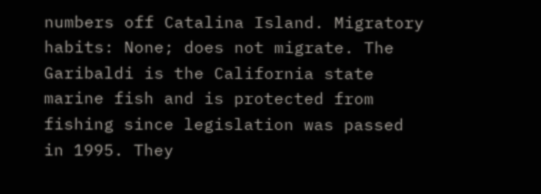numbers off Catalina Island. Migratory habits: None; does not migrate. The Garibaldi is the California state marine fish and is protected from fishing since legislation was passed in 1995. They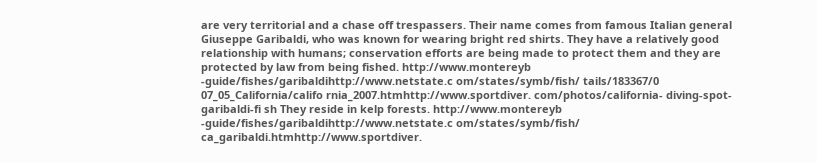are very territorial and a chase off trespassers. Their name comes from famous Italian general Giuseppe Garibaldi, who was known for wearing bright red shirts. They have a relatively good relationship with humans; conservation efforts are being made to protect them and they are protected by law from being fished. http://www.montereyb -guide/fishes/garibaldihttp://www.netstate.c om/states/symb/fish/ tails/183367/0 07_05_California/califo rnia_2007.htmhttp://www.sportdiver. com/photos/california- diving-spot-garibaldi-fi sh They reside in kelp forests. http://www.montereyb -guide/fishes/garibaldihttp://www.netstate.c om/states/symb/fish/ ca_garibaldi.htmhttp://www.sportdiver.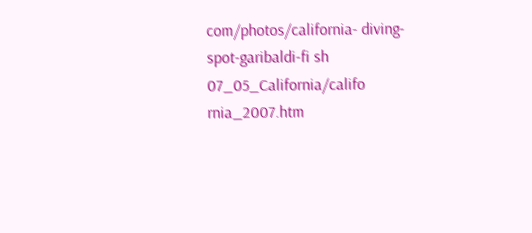com/photos/california- diving-spot-garibaldi-fi sh 07_05_California/califo rnia_2007.htm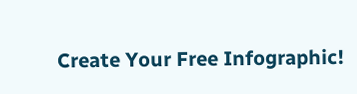Create Your Free Infographic!